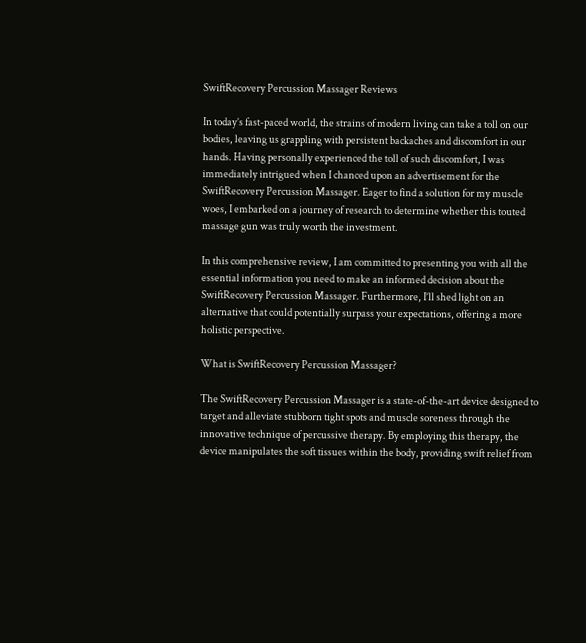SwiftRecovery Percussion Massager Reviews

In today’s fast-paced world, the strains of modern living can take a toll on our bodies, leaving us grappling with persistent backaches and discomfort in our hands. Having personally experienced the toll of such discomfort, I was immediately intrigued when I chanced upon an advertisement for the SwiftRecovery Percussion Massager. Eager to find a solution for my muscle woes, I embarked on a journey of research to determine whether this touted massage gun was truly worth the investment.

In this comprehensive review, I am committed to presenting you with all the essential information you need to make an informed decision about the SwiftRecovery Percussion Massager. Furthermore, I’ll shed light on an alternative that could potentially surpass your expectations, offering a more holistic perspective.

What is SwiftRecovery Percussion Massager?

The SwiftRecovery Percussion Massager is a state-of-the-art device designed to target and alleviate stubborn tight spots and muscle soreness through the innovative technique of percussive therapy. By employing this therapy, the device manipulates the soft tissues within the body, providing swift relief from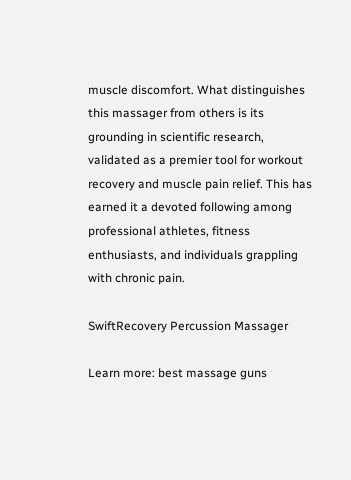muscle discomfort. What distinguishes this massager from others is its grounding in scientific research, validated as a premier tool for workout recovery and muscle pain relief. This has earned it a devoted following among professional athletes, fitness enthusiasts, and individuals grappling with chronic pain.

SwiftRecovery Percussion Massager

Learn more: best massage guns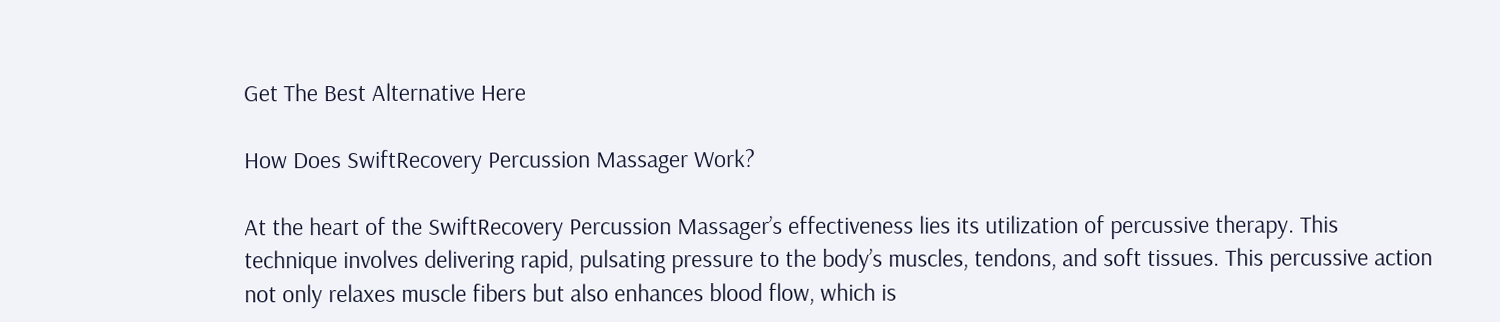Get The Best Alternative Here

How Does SwiftRecovery Percussion Massager Work?

At the heart of the SwiftRecovery Percussion Massager’s effectiveness lies its utilization of percussive therapy. This technique involves delivering rapid, pulsating pressure to the body’s muscles, tendons, and soft tissues. This percussive action not only relaxes muscle fibers but also enhances blood flow, which is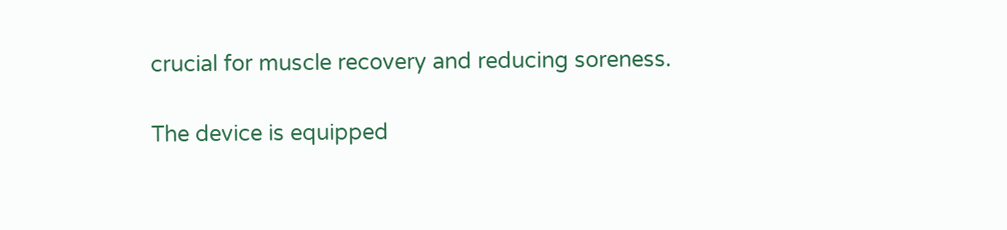crucial for muscle recovery and reducing soreness.

The device is equipped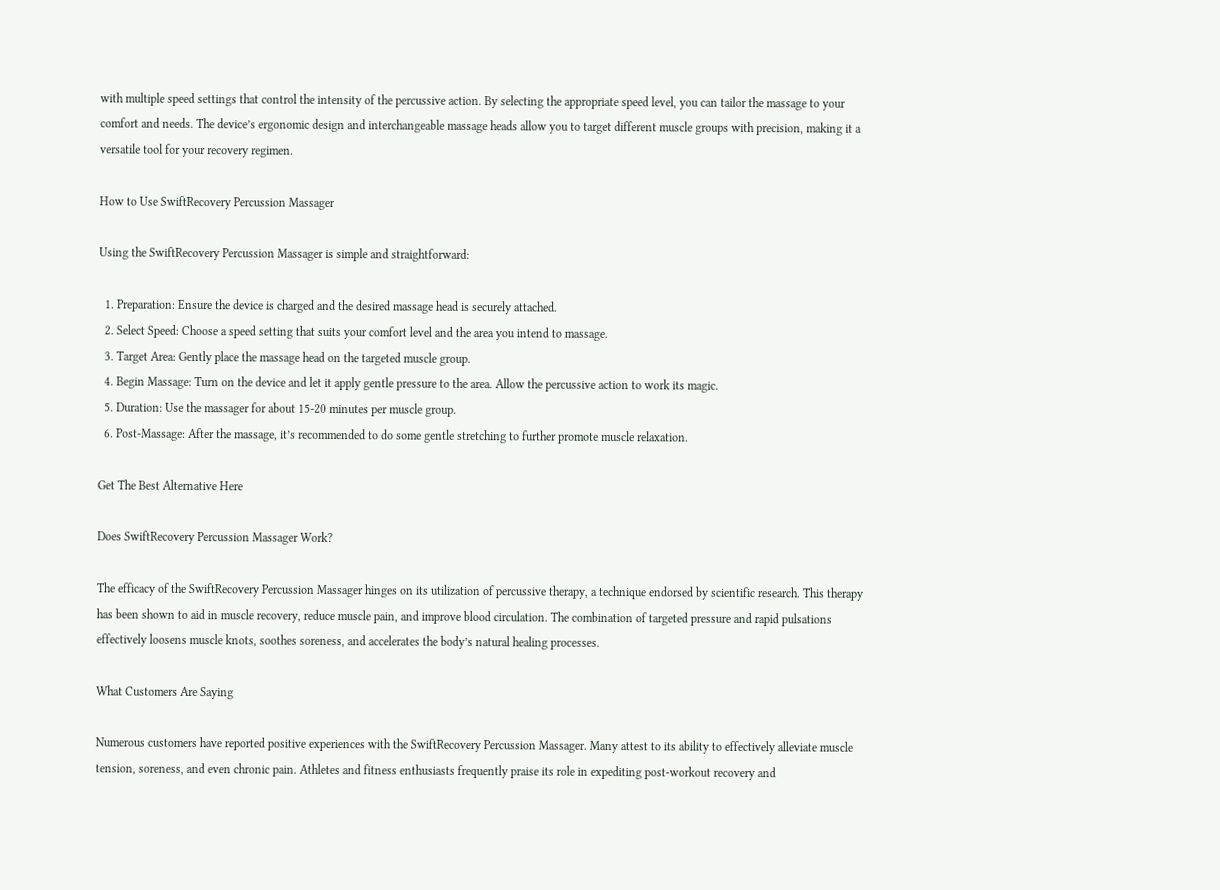with multiple speed settings that control the intensity of the percussive action. By selecting the appropriate speed level, you can tailor the massage to your comfort and needs. The device’s ergonomic design and interchangeable massage heads allow you to target different muscle groups with precision, making it a versatile tool for your recovery regimen.

How to Use SwiftRecovery Percussion Massager

Using the SwiftRecovery Percussion Massager is simple and straightforward:

  1. Preparation: Ensure the device is charged and the desired massage head is securely attached.
  2. Select Speed: Choose a speed setting that suits your comfort level and the area you intend to massage.
  3. Target Area: Gently place the massage head on the targeted muscle group.
  4. Begin Massage: Turn on the device and let it apply gentle pressure to the area. Allow the percussive action to work its magic.
  5. Duration: Use the massager for about 15-20 minutes per muscle group.
  6. Post-Massage: After the massage, it’s recommended to do some gentle stretching to further promote muscle relaxation.

Get The Best Alternative Here

Does SwiftRecovery Percussion Massager Work?

The efficacy of the SwiftRecovery Percussion Massager hinges on its utilization of percussive therapy, a technique endorsed by scientific research. This therapy has been shown to aid in muscle recovery, reduce muscle pain, and improve blood circulation. The combination of targeted pressure and rapid pulsations effectively loosens muscle knots, soothes soreness, and accelerates the body’s natural healing processes.

What Customers Are Saying

Numerous customers have reported positive experiences with the SwiftRecovery Percussion Massager. Many attest to its ability to effectively alleviate muscle tension, soreness, and even chronic pain. Athletes and fitness enthusiasts frequently praise its role in expediting post-workout recovery and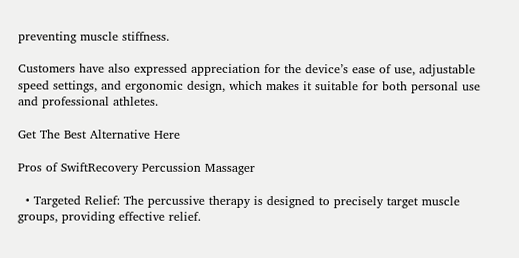preventing muscle stiffness.

Customers have also expressed appreciation for the device’s ease of use, adjustable speed settings, and ergonomic design, which makes it suitable for both personal use and professional athletes.

Get The Best Alternative Here

Pros of SwiftRecovery Percussion Massager

  • Targeted Relief: The percussive therapy is designed to precisely target muscle groups, providing effective relief.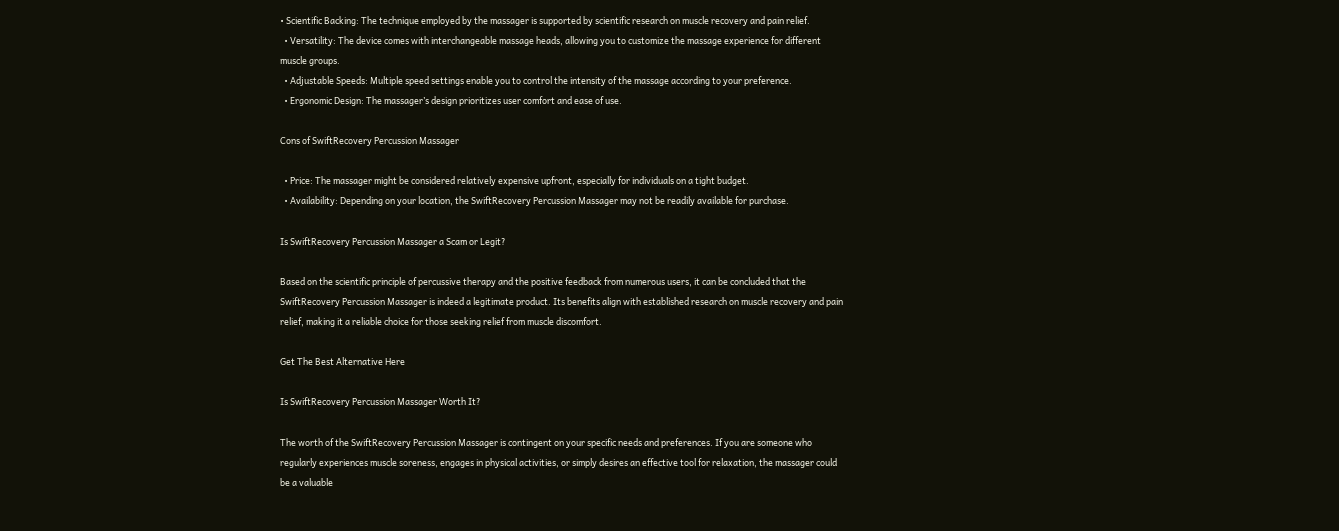• Scientific Backing: The technique employed by the massager is supported by scientific research on muscle recovery and pain relief.
  • Versatility: The device comes with interchangeable massage heads, allowing you to customize the massage experience for different muscle groups.
  • Adjustable Speeds: Multiple speed settings enable you to control the intensity of the massage according to your preference.
  • Ergonomic Design: The massager’s design prioritizes user comfort and ease of use.

Cons of SwiftRecovery Percussion Massager

  • Price: The massager might be considered relatively expensive upfront, especially for individuals on a tight budget.
  • Availability: Depending on your location, the SwiftRecovery Percussion Massager may not be readily available for purchase.

Is SwiftRecovery Percussion Massager a Scam or Legit?

Based on the scientific principle of percussive therapy and the positive feedback from numerous users, it can be concluded that the SwiftRecovery Percussion Massager is indeed a legitimate product. Its benefits align with established research on muscle recovery and pain relief, making it a reliable choice for those seeking relief from muscle discomfort.

Get The Best Alternative Here

Is SwiftRecovery Percussion Massager Worth It?

The worth of the SwiftRecovery Percussion Massager is contingent on your specific needs and preferences. If you are someone who regularly experiences muscle soreness, engages in physical activities, or simply desires an effective tool for relaxation, the massager could be a valuable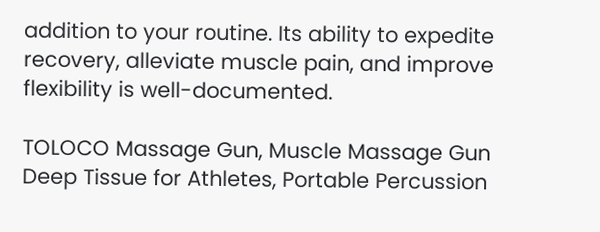addition to your routine. Its ability to expedite recovery, alleviate muscle pain, and improve flexibility is well-documented.

TOLOCO Massage Gun, Muscle Massage Gun Deep Tissue for Athletes, Portable Percussion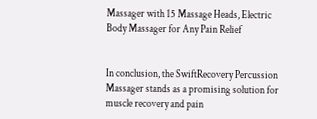Massager with 15 Massage Heads, Electric Body Massager for Any Pain Relief


In conclusion, the SwiftRecovery Percussion Massager stands as a promising solution for muscle recovery and pain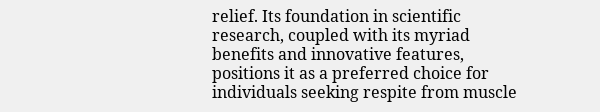relief. Its foundation in scientific research, coupled with its myriad benefits and innovative features, positions it as a preferred choice for individuals seeking respite from muscle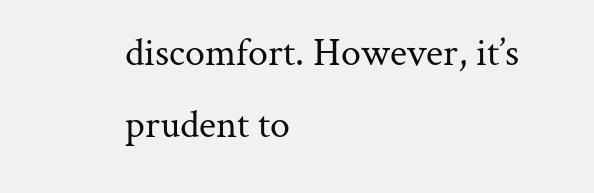discomfort. However, it’s prudent to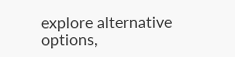explore alternative options,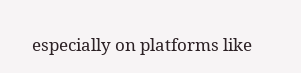especially on platforms like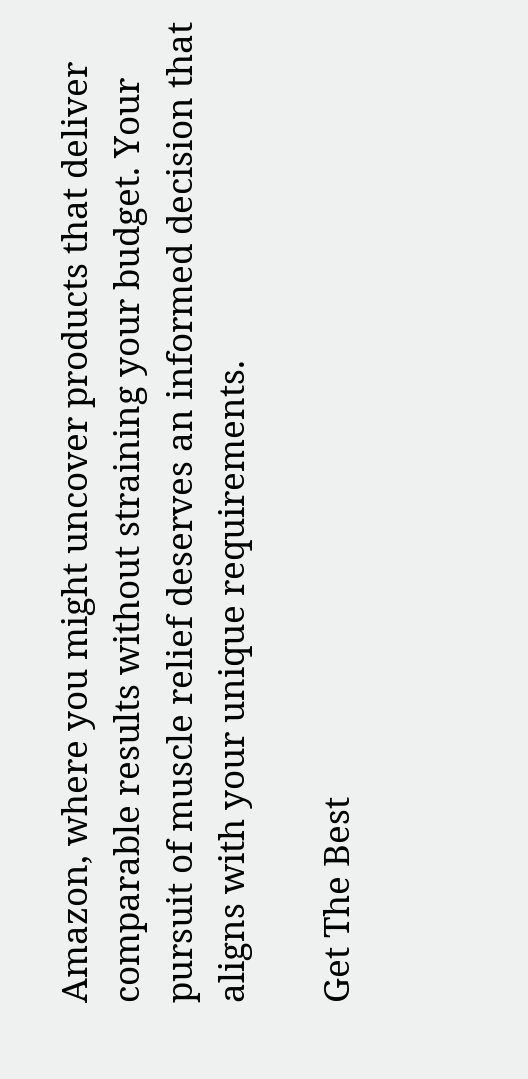Amazon, where you might uncover products that deliver comparable results without straining your budget. Your pursuit of muscle relief deserves an informed decision that aligns with your unique requirements.

Get The Best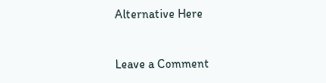Alternative Here


Leave a Comment